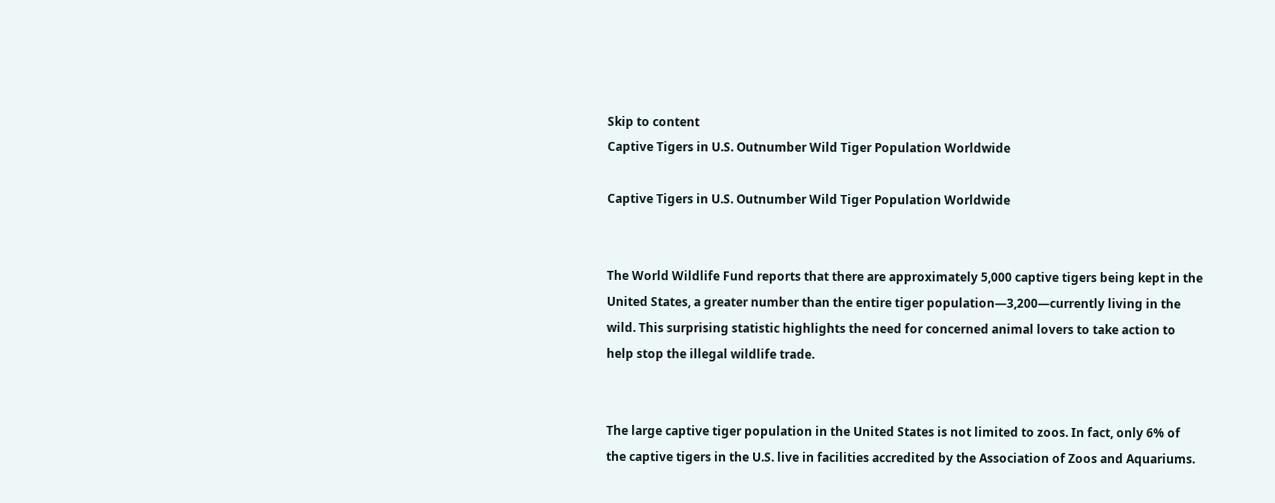Skip to content
Captive Tigers in U.S. Outnumber Wild Tiger Population Worldwide

Captive Tigers in U.S. Outnumber Wild Tiger Population Worldwide


The World Wildlife Fund reports that there are approximately 5,000 captive tigers being kept in the United States, a greater number than the entire tiger population—3,200—currently living in the wild. This surprising statistic highlights the need for concerned animal lovers to take action to help stop the illegal wildlife trade.


The large captive tiger population in the United States is not limited to zoos. In fact, only 6% of the captive tigers in the U.S. live in facilities accredited by the Association of Zoos and Aquariums.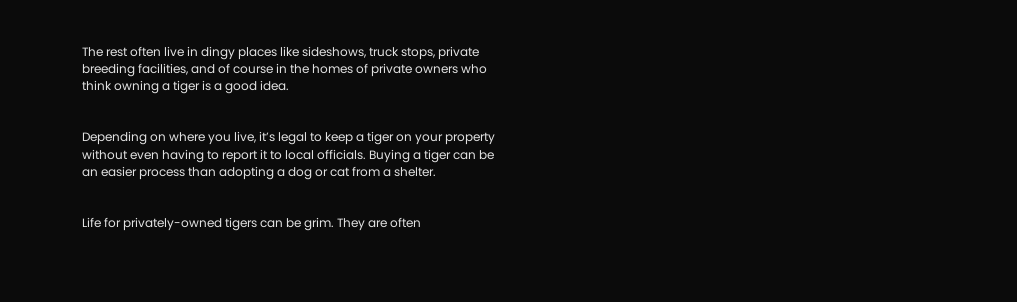The rest often live in dingy places like sideshows, truck stops, private breeding facilities, and of course in the homes of private owners who think owning a tiger is a good idea.


Depending on where you live, it’s legal to keep a tiger on your property without even having to report it to local officials. Buying a tiger can be an easier process than adopting a dog or cat from a shelter.


Life for privately-owned tigers can be grim. They are often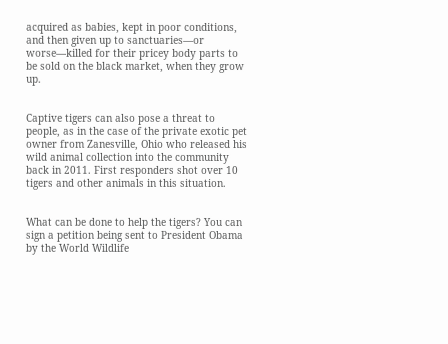acquired as babies, kept in poor conditions, and then given up to sanctuaries—or worse—killed for their pricey body parts to be sold on the black market, when they grow up.


Captive tigers can also pose a threat to people, as in the case of the private exotic pet owner from Zanesville, Ohio who released his wild animal collection into the community back in 2011. First responders shot over 10 tigers and other animals in this situation.


What can be done to help the tigers? You can sign a petition being sent to President Obama by the World Wildlife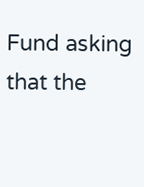Fund asking that the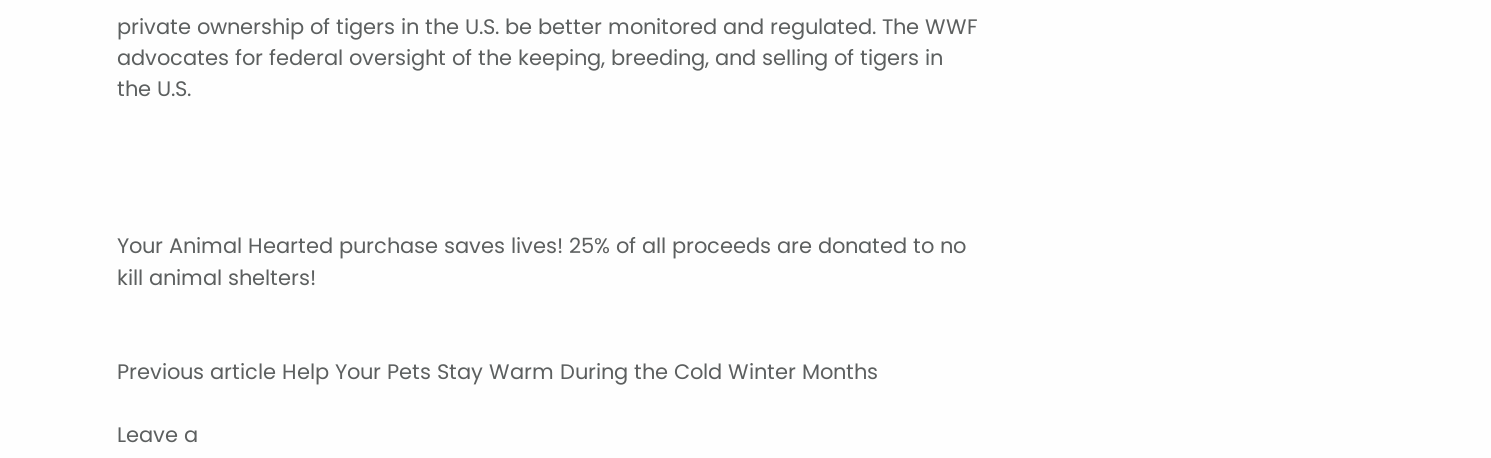private ownership of tigers in the U.S. be better monitored and regulated. The WWF advocates for federal oversight of the keeping, breeding, and selling of tigers in the U.S.




Your Animal Hearted purchase saves lives! 25% of all proceeds are donated to no kill animal shelters!


Previous article Help Your Pets Stay Warm During the Cold Winter Months

Leave a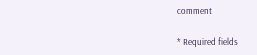comment

* Required fields